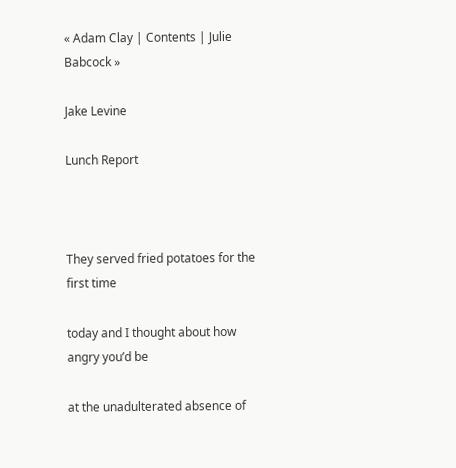« Adam Clay | Contents | Julie Babcock »

Jake Levine

Lunch Report



They served fried potatoes for the first time

today and I thought about how angry you’d be

at the unadulterated absence of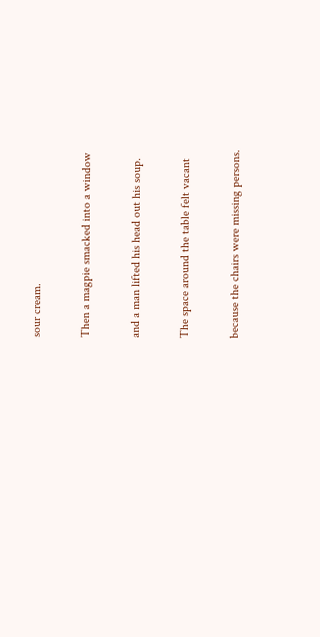sour cream.

Then a magpie smacked into a window

and a man lifted his head out his soup.

The space around the table felt vacant

because the chairs were missing persons.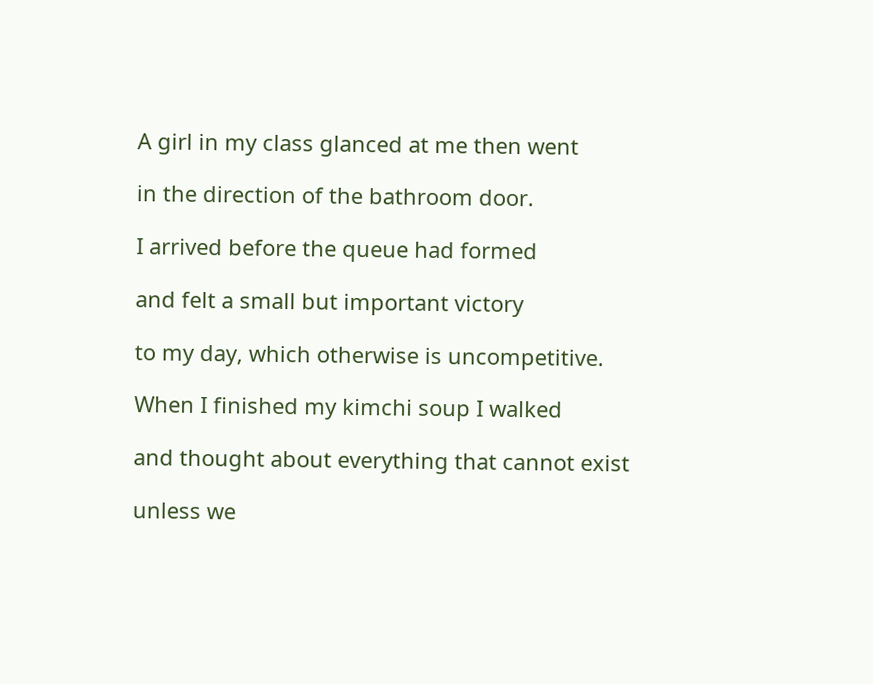A girl in my class glanced at me then went

in the direction of the bathroom door.

I arrived before the queue had formed

and felt a small but important victory

to my day, which otherwise is uncompetitive.

When I finished my kimchi soup I walked

and thought about everything that cannot exist

unless we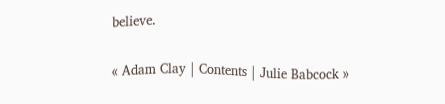believe.

« Adam Clay | Contents | Julie Babcock »